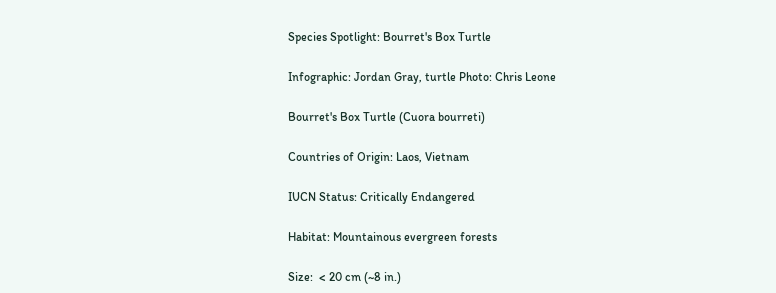Species Spotlight: Bourret's Box Turtle

Infographic: Jordan Gray, turtle Photo: Chris Leone

Bourret's Box Turtle (Cuora bourreti)

Countries of Origin: Laos, Vietnam

IUCN Status: Critically Endangered

Habitat: Mountainous evergreen forests

Size:  < 20 cm (~8 in.)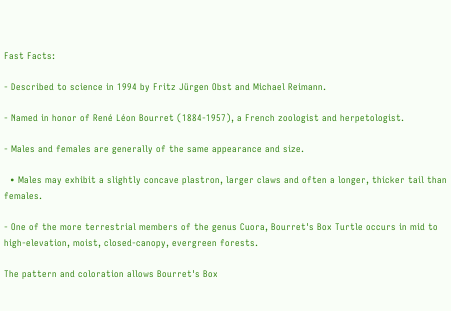Fast Facts:

- Described to science in 1994 by Fritz Jürgen Obst and Michael Reimann.

- Named in honor of René Léon Bourret (1884-1957), a French zoologist and herpetologist.

- Males and females are generally of the same appearance and size.

  • Males may exhibit a slightly concave plastron, larger claws and often a longer, thicker tail than females.

- One of the more terrestrial members of the genus Cuora, Bourret's Box Turtle occurs in mid to high-elevation, moist, closed-canopy, evergreen forests.

The pattern and coloration allows Bourret's Box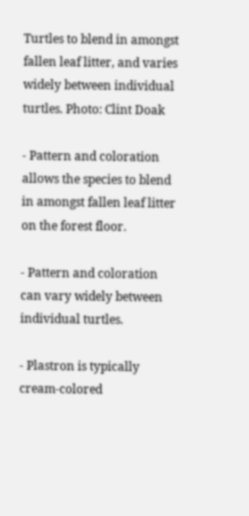Turtles to blend in amongst fallen leaf litter, and varies widely between individual turtles. Photo: Clint Doak

- Pattern and coloration allows the species to blend in amongst fallen leaf litter on the forest floor.

- Pattern and coloration can vary widely between individual turtles.

- Plastron is typically cream-colored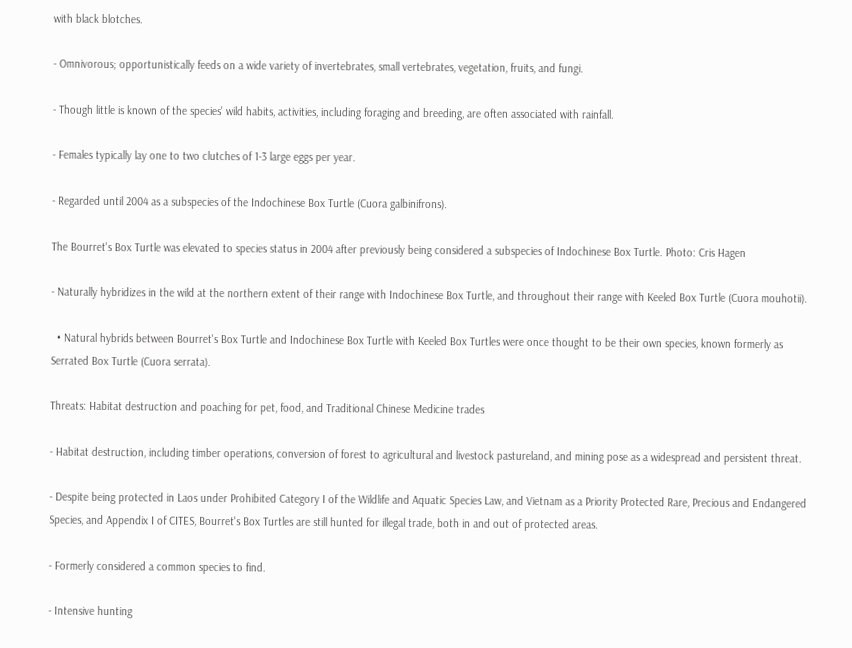with black blotches.

- Omnivorous; opportunistically feeds on a wide variety of invertebrates, small vertebrates, vegetation, fruits, and fungi.

- Though little is known of the species' wild habits, activities, including foraging and breeding, are often associated with rainfall.

- Females typically lay one to two clutches of 1-3 large eggs per year.

- Regarded until 2004 as a subspecies of the Indochinese Box Turtle (Cuora galbinifrons).

The Bourret's Box Turtle was elevated to species status in 2004 after previously being considered a subspecies of Indochinese Box Turtle. Photo: Cris Hagen

- Naturally hybridizes in the wild at the northern extent of their range with Indochinese Box Turtle, and throughout their range with Keeled Box Turtle (Cuora mouhotii).

  • Natural hybrids between Bourret's Box Turtle and Indochinese Box Turtle with Keeled Box Turtles were once thought to be their own species, known formerly as Serrated Box Turtle (Cuora serrata).

Threats: Habitat destruction and poaching for pet, food, and Traditional Chinese Medicine trades

- Habitat destruction, including timber operations, conversion of forest to agricultural and livestock pastureland, and mining pose as a widespread and persistent threat.

- Despite being protected in Laos under Prohibited Category I of the Wildlife and Aquatic Species Law, and Vietnam as a Priority Protected Rare, Precious and Endangered Species, and Appendix I of CITES, Bourret's Box Turtles are still hunted for illegal trade, both in and out of protected areas.

- Formerly considered a common species to find.

- Intensive hunting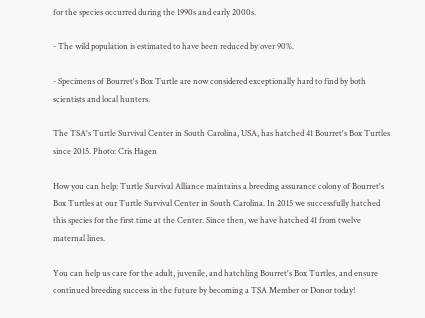for the species occurred during the 1990s and early 2000s.

- The wild population is estimated to have been reduced by over 90%.

- Specimens of Bourret's Box Turtle are now considered exceptionally hard to find by both scientists and local hunters.

The TSA's Turtle Survival Center in South Carolina, USA, has hatched 41 Bourret's Box Turtles since 2015. Photo: Cris Hagen

How you can help: Turtle Survival Alliance maintains a breeding assurance colony of Bourret's Box Turtles at our Turtle Survival Center in South Carolina. In 2015 we successfully hatched this species for the first time at the Center. Since then, we have hatched 41 from twelve maternal lines.

You can help us care for the adult, juvenile, and hatchling Bourret's Box Turtles, and ensure continued breeding success in the future by becoming a TSA Member or Donor today!